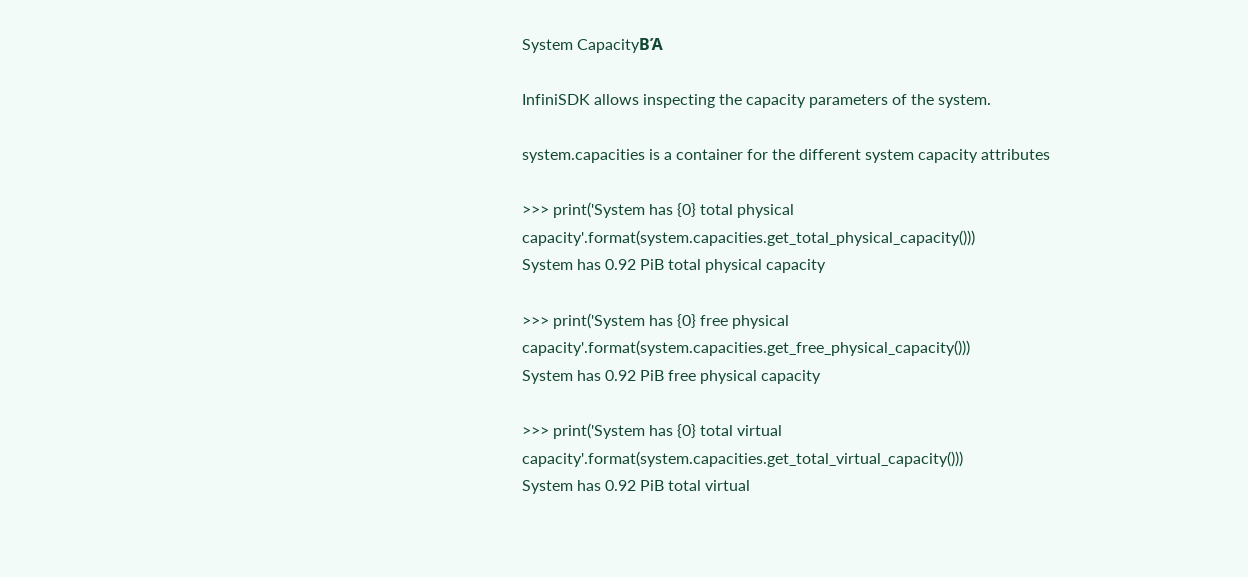System CapacityΒΆ

InfiniSDK allows inspecting the capacity parameters of the system.

system.capacities is a container for the different system capacity attributes

>>> print('System has {0} total physical capacity'.format(system.capacities.get_total_physical_capacity()))
System has 0.92 PiB total physical capacity

>>> print('System has {0} free physical capacity'.format(system.capacities.get_free_physical_capacity()))
System has 0.92 PiB free physical capacity

>>> print('System has {0} total virtual capacity'.format(system.capacities.get_total_virtual_capacity()))
System has 0.92 PiB total virtual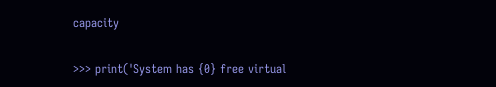capacity

>>> print('System has {0} free virtual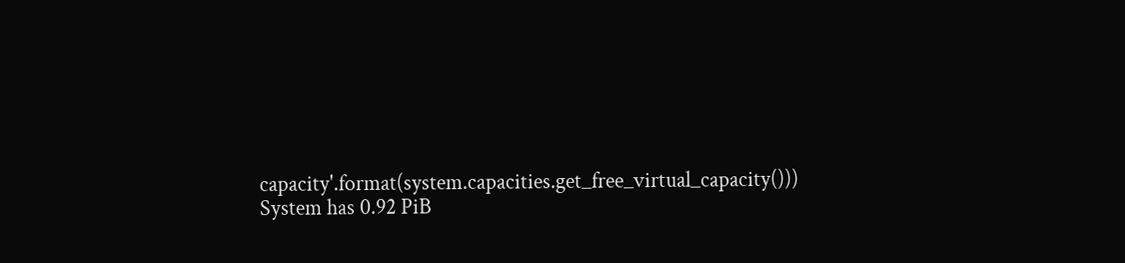capacity'.format(system.capacities.get_free_virtual_capacity()))
System has 0.92 PiB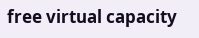free virtual capacity